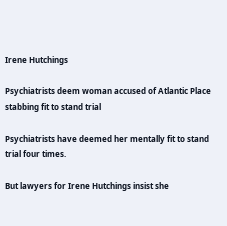Irene Hutchings

Psychiatrists deem woman accused of Atlantic Place stabbing fit to stand trial

Psychiatrists have deemed her mentally fit to stand trial four times.

But lawyers for Irene Hutchings insist she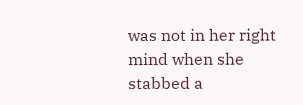was not in her right mind when she stabbed a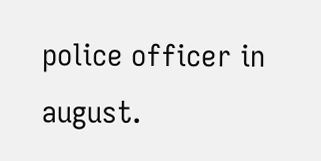police officer in august.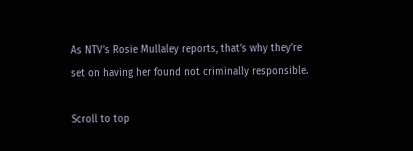As NTV’s Rosie Mullaley reports, that’s why they’re set on having her found not criminally responsible.

Scroll to top